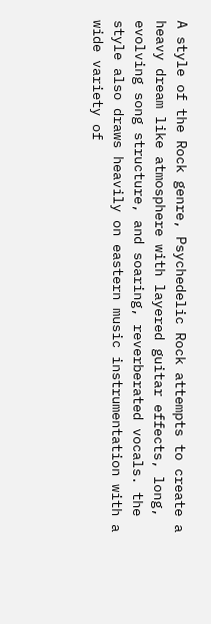A style of the Rock genre, Psychedelic Rock attempts to create a heavy dream like atmosphere with layered guitar effects, long, evolving song structure, and soaring, reverberated vocals. the style also draws heavily on eastern music instrumentation with a wide variety of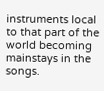instruments local to that part of the world becoming mainstays in the songs.